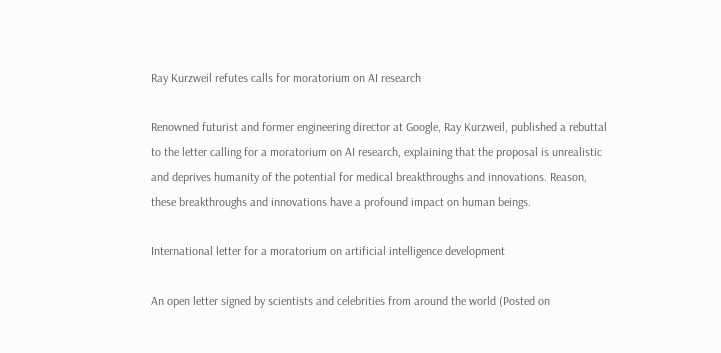Ray Kurzweil refutes calls for moratorium on AI research

Renowned futurist and former engineering director at Google, Ray Kurzweil, published a rebuttal to the letter calling for a moratorium on AI research, explaining that the proposal is unrealistic and deprives humanity of the potential for medical breakthroughs and innovations. Reason, these breakthroughs and innovations have a profound impact on human beings.

International letter for a moratorium on artificial intelligence development

An open letter signed by scientists and celebrities from around the world (Posted on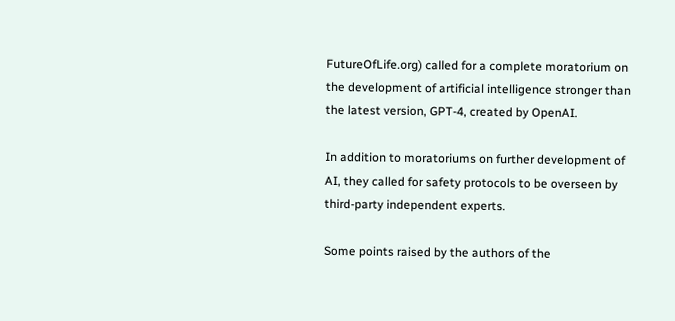FutureOfLife.org) called for a complete moratorium on the development of artificial intelligence stronger than the latest version, GPT-4, created by OpenAI.

In addition to moratoriums on further development of AI, they called for safety protocols to be overseen by third-party independent experts.

Some points raised by the authors of the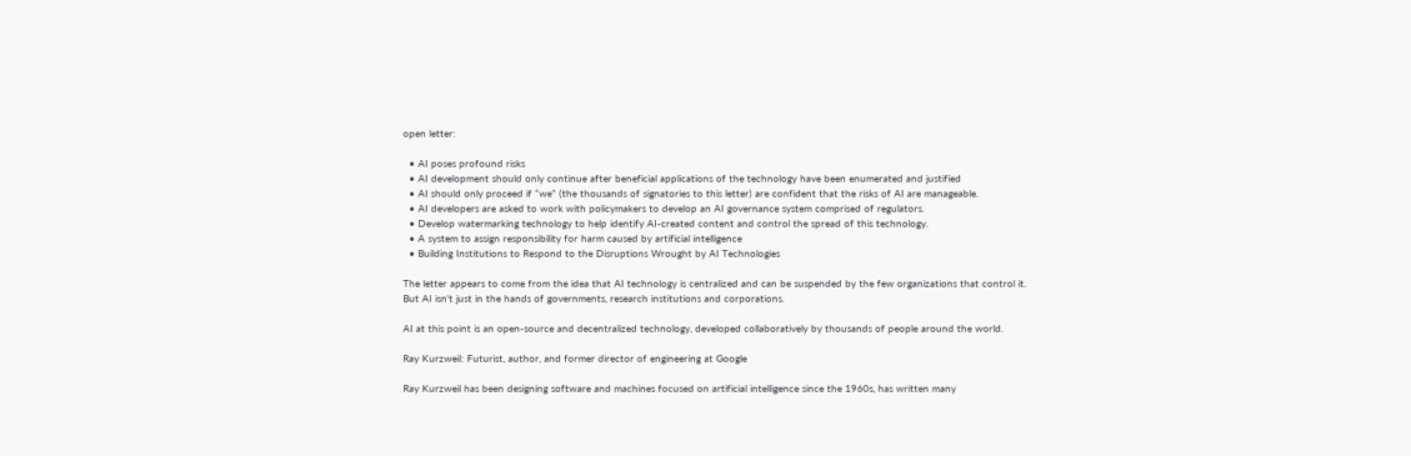open letter:

  • AI poses profound risks
  • AI development should only continue after beneficial applications of the technology have been enumerated and justified
  • AI should only proceed if “we” (the thousands of signatories to this letter) are confident that the risks of AI are manageable.
  • AI developers are asked to work with policymakers to develop an AI governance system comprised of regulators.
  • Develop watermarking technology to help identify AI-created content and control the spread of this technology.
  • A system to assign responsibility for harm caused by artificial intelligence
  • Building Institutions to Respond to the Disruptions Wrought by AI Technologies

The letter appears to come from the idea that AI technology is centralized and can be suspended by the few organizations that control it. But AI isn't just in the hands of governments, research institutions and corporations.

AI at this point is an open-source and decentralized technology, developed collaboratively by thousands of people around the world.

Ray Kurzweil: Futurist, author, and former director of engineering at Google

Ray Kurzweil has been designing software and machines focused on artificial intelligence since the 1960s, has written many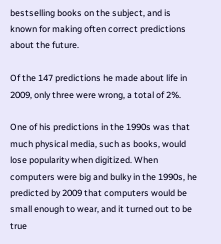bestselling books on the subject, and is known for making often correct predictions about the future.

Of the 147 predictions he made about life in 2009, only three were wrong, a total of 2%.

One of his predictions in the 1990s was that much physical media, such as books, would lose popularity when digitized. When computers were big and bulky in the 1990s, he predicted by 2009 that computers would be small enough to wear, and it turned out to be true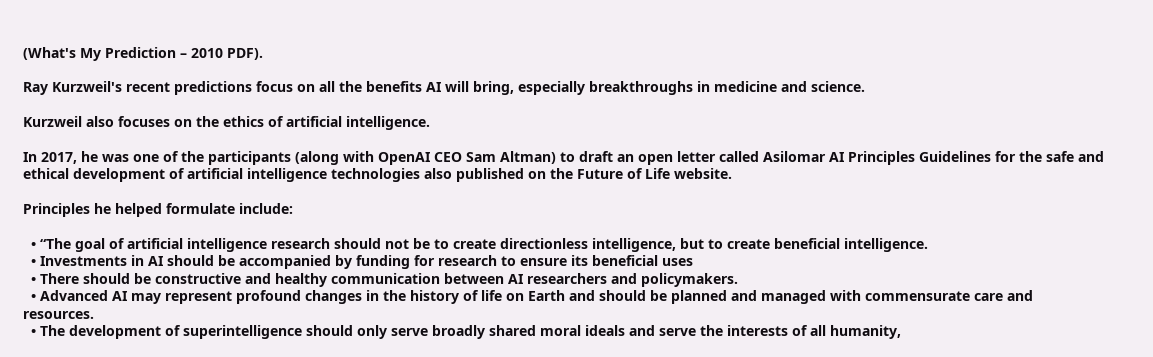(What's My Prediction – 2010 PDF).

Ray Kurzweil's recent predictions focus on all the benefits AI will bring, especially breakthroughs in medicine and science.

Kurzweil also focuses on the ethics of artificial intelligence.

In 2017, he was one of the participants (along with OpenAI CEO Sam Altman) to draft an open letter called Asilomar AI Principles Guidelines for the safe and ethical development of artificial intelligence technologies also published on the Future of Life website.

Principles he helped formulate include:

  • “The goal of artificial intelligence research should not be to create directionless intelligence, but to create beneficial intelligence.
  • Investments in AI should be accompanied by funding for research to ensure its beneficial uses
  • There should be constructive and healthy communication between AI researchers and policymakers.
  • Advanced AI may represent profound changes in the history of life on Earth and should be planned and managed with commensurate care and resources.
  • The development of superintelligence should only serve broadly shared moral ideals and serve the interests of all humanity,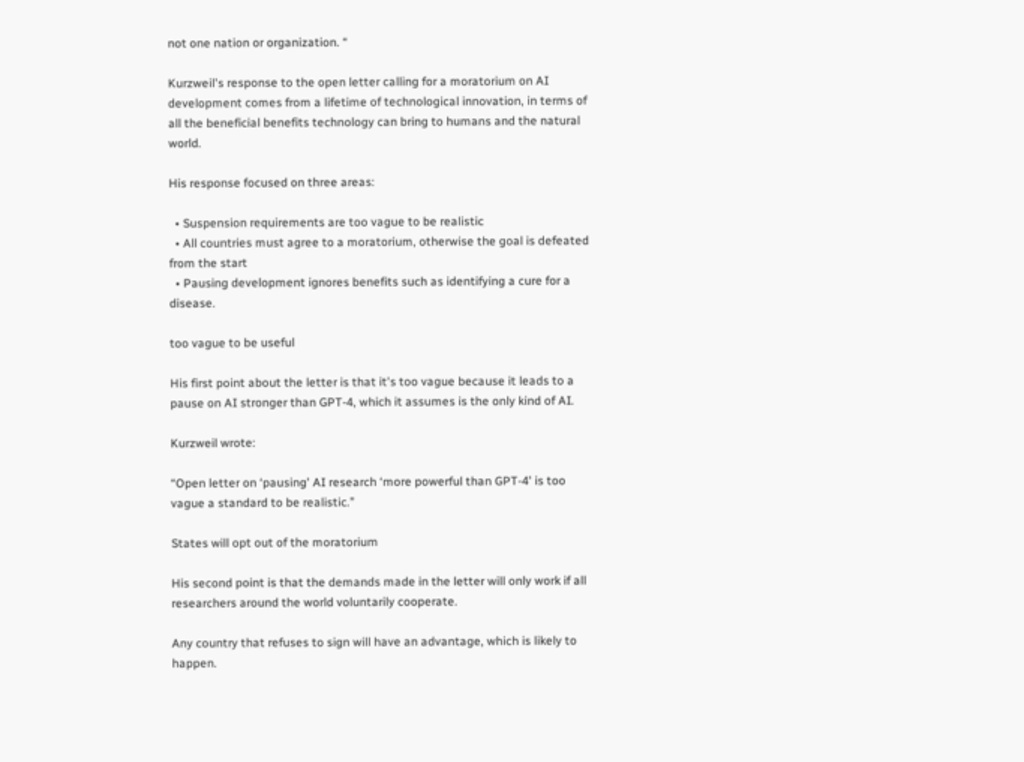not one nation or organization. “

Kurzweil's response to the open letter calling for a moratorium on AI development comes from a lifetime of technological innovation, in terms of all the beneficial benefits technology can bring to humans and the natural world.

His response focused on three areas:

  • Suspension requirements are too vague to be realistic
  • All countries must agree to a moratorium, otherwise the goal is defeated from the start
  • Pausing development ignores benefits such as identifying a cure for a disease.

too vague to be useful

His first point about the letter is that it's too vague because it leads to a pause on AI stronger than GPT-4, which it assumes is the only kind of AI.

Kurzweil wrote:

“Open letter on ‘pausing' AI research ‘more powerful than GPT-4' is too vague a standard to be realistic.”

States will opt out of the moratorium

His second point is that the demands made in the letter will only work if all researchers around the world voluntarily cooperate.

Any country that refuses to sign will have an advantage, which is likely to happen.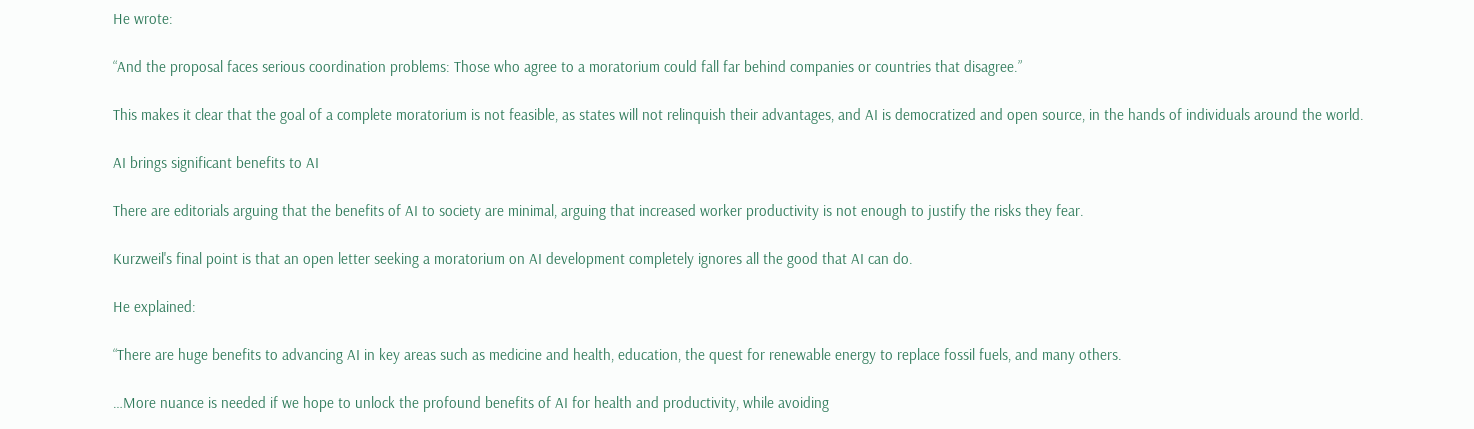He wrote:

“And the proposal faces serious coordination problems: Those who agree to a moratorium could fall far behind companies or countries that disagree.”

This makes it clear that the goal of a complete moratorium is not feasible, as states will not relinquish their advantages, and AI is democratized and open source, in the hands of individuals around the world.

AI brings significant benefits to AI

There are editorials arguing that the benefits of AI to society are minimal, arguing that increased worker productivity is not enough to justify the risks they fear.

Kurzweil's final point is that an open letter seeking a moratorium on AI development completely ignores all the good that AI can do.

He explained:

“There are huge benefits to advancing AI in key areas such as medicine and health, education, the quest for renewable energy to replace fossil fuels, and many others.

…More nuance is needed if we hope to unlock the profound benefits of AI for health and productivity, while avoiding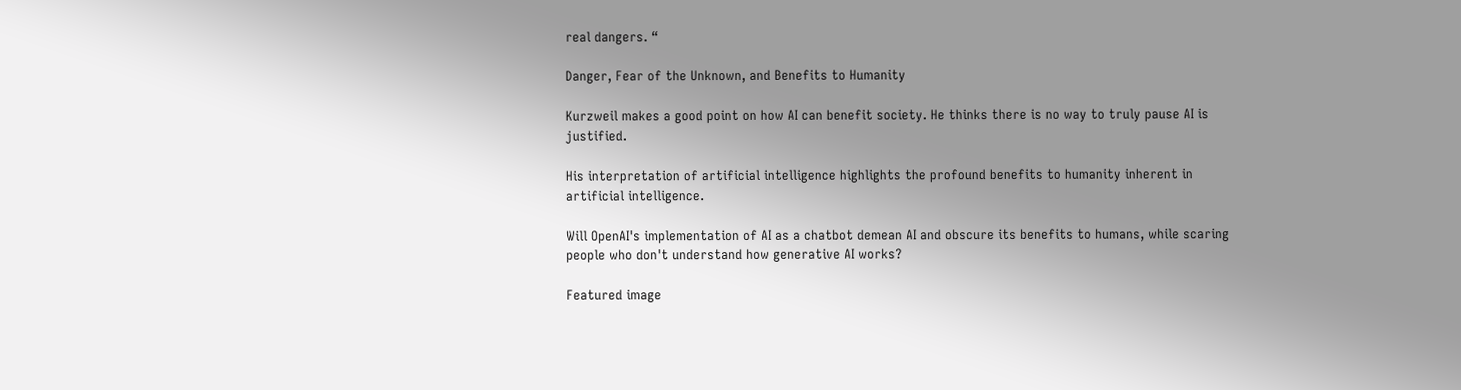real dangers. “

Danger, Fear of the Unknown, and Benefits to Humanity

Kurzweil makes a good point on how AI can benefit society. He thinks there is no way to truly pause AI is justified.

His interpretation of artificial intelligence highlights the profound benefits to humanity inherent in artificial intelligence.

Will OpenAI's implementation of AI as a chatbot demean AI and obscure its benefits to humans, while scaring people who don't understand how generative AI works?

Featured image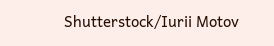Shutterstock/Iurii Motov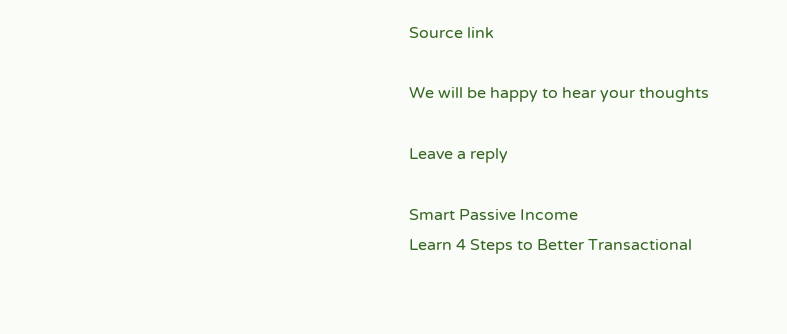Source link

We will be happy to hear your thoughts

Leave a reply

Smart Passive Income
Learn 4 Steps to Better Transactional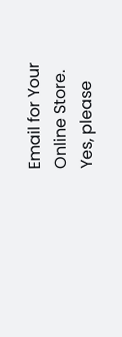Email for Your Online Store.
Yes, please